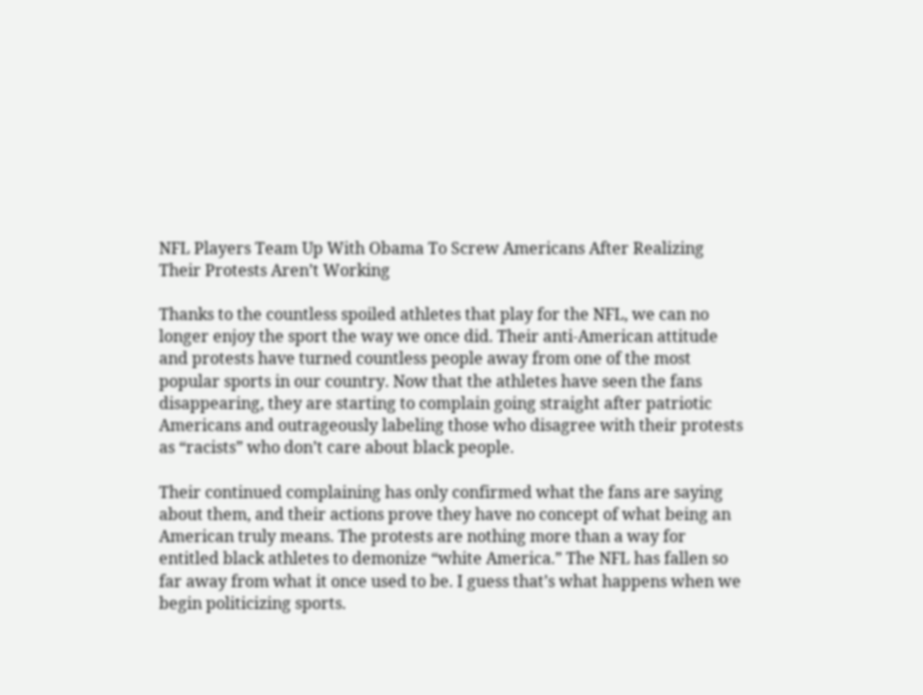NFL Players Team Up With Obama To Screw Americans After Realizing Their Protests Aren’t Working

Thanks to the countless spoiled athletes that play for the NFL, we can no longer enjoy the sport the way we once did. Their anti-American attitude and protests have turned countless people away from one of the most popular sports in our country. Now that the athletes have seen the fans disappearing, they are starting to complain going straight after patriotic Americans and outrageously labeling those who disagree with their protests as “racists” who don’t care about black people.

Their continued complaining has only confirmed what the fans are saying about them, and their actions prove they have no concept of what being an American truly means. The protests are nothing more than a way for entitled black athletes to demonize “white America.” The NFL has fallen so far away from what it once used to be. I guess that’s what happens when we begin politicizing sports.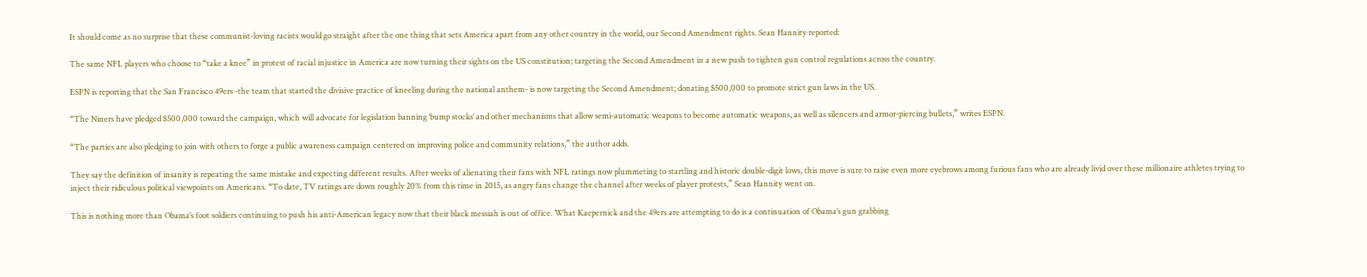It should come as no surprise that these communist-loving racists would go straight after the one thing that sets America apart from any other country in the world, our Second Amendment rights. Sean Hannity reported:

The same NFL players who choose to “take a knee” in protest of racial injustice in America are now turning their sights on the US constitution; targeting the Second Amendment in a new push to tighten gun control regulations across the country.

ESPN is reporting that the San Francisco 49ers -the team that started the divisive practice of kneeling during the national anthem- is now targeting the Second Amendment; donating $500,000 to promote strict gun laws in the US.

“The Niners have pledged $500,000 toward the campaign, which will advocate for legislation banning ‘bump stocks’ and other mechanisms that allow semi-automatic weapons to become automatic weapons, as well as silencers and armor-piercing bullets,” writes ESPN.

“The parties are also pledging to join with others to forge a public awareness campaign centered on improving police and community relations,” the author adds.

They say the definition of insanity is repeating the same mistake and expecting different results. After weeks of alienating their fans with NFL ratings now plummeting to startling and historic double-digit lows, this move is sure to raise even more eyebrows among furious fans who are already livid over these millionaire athletes trying to inject their ridiculous political viewpoints on Americans. “To date, TV ratings are down roughly 20% from this time in 2015, as angry fans change the channel after weeks of player protests,” Sean Hannity went on.

This is nothing more than Obama’s foot soldiers continuing to push his anti-American legacy now that their black messiah is out of office. What Kaepernick and the 49ers are attempting to do is a continuation of Obama’s gun grabbing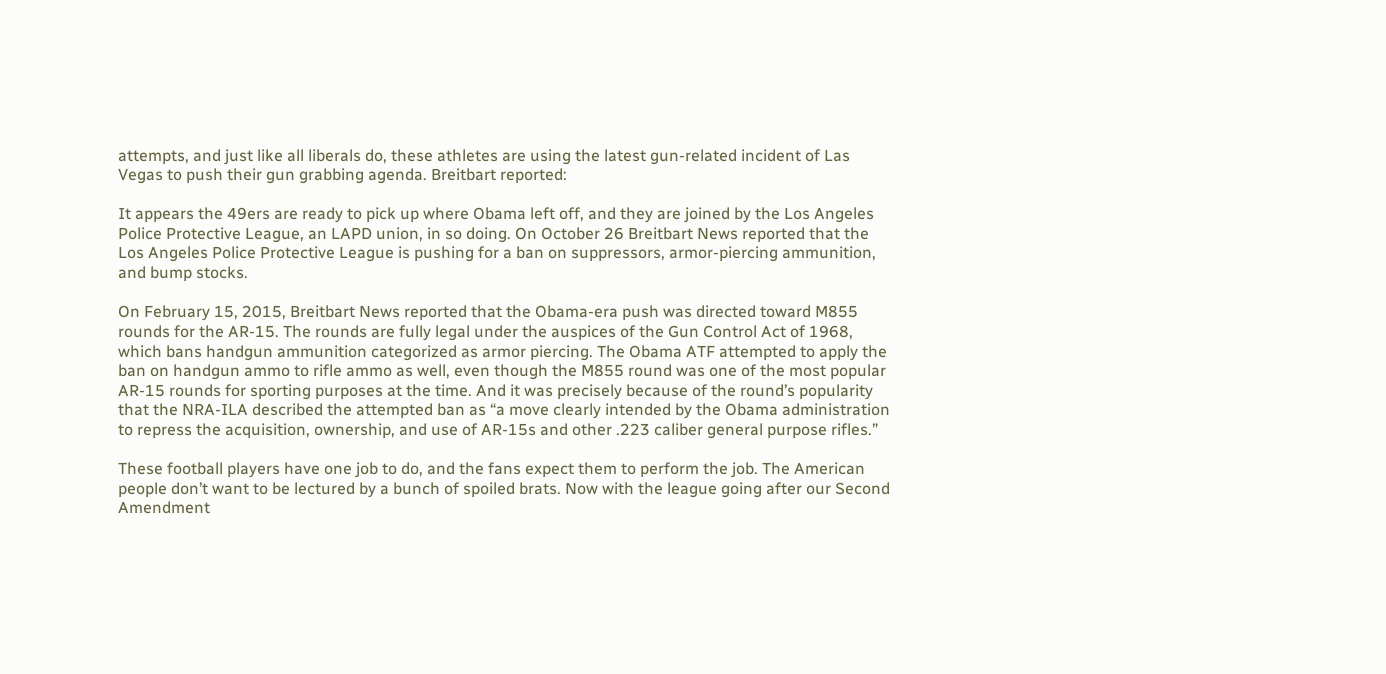attempts, and just like all liberals do, these athletes are using the latest gun-related incident of Las Vegas to push their gun grabbing agenda. Breitbart reported:

It appears the 49ers are ready to pick up where Obama left off, and they are joined by the Los Angeles Police Protective League, an LAPD union, in so doing. On October 26 Breitbart News reported that the Los Angeles Police Protective League is pushing for a ban on suppressors, armor-piercing ammunition, and bump stocks.

On February 15, 2015, Breitbart News reported that the Obama-era push was directed toward M855 rounds for the AR-15. The rounds are fully legal under the auspices of the Gun Control Act of 1968, which bans handgun ammunition categorized as armor piercing. The Obama ATF attempted to apply the ban on handgun ammo to rifle ammo as well, even though the M855 round was one of the most popular AR-15 rounds for sporting purposes at the time. And it was precisely because of the round’s popularity that the NRA-ILA described the attempted ban as “a move clearly intended by the Obama administration to repress the acquisition, ownership, and use of AR-15s and other .223 caliber general purpose rifles.”

These football players have one job to do, and the fans expect them to perform the job. The American people don’t want to be lectured by a bunch of spoiled brats. Now with the league going after our Second Amendment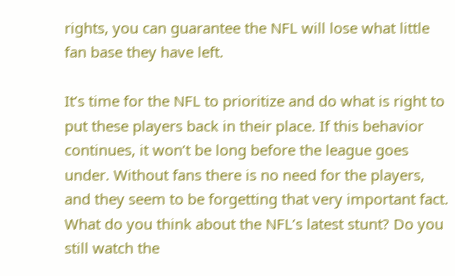rights, you can guarantee the NFL will lose what little fan base they have left.

It’s time for the NFL to prioritize and do what is right to put these players back in their place. If this behavior continues, it won’t be long before the league goes under. Without fans there is no need for the players, and they seem to be forgetting that very important fact. What do you think about the NFL’s latest stunt? Do you still watch the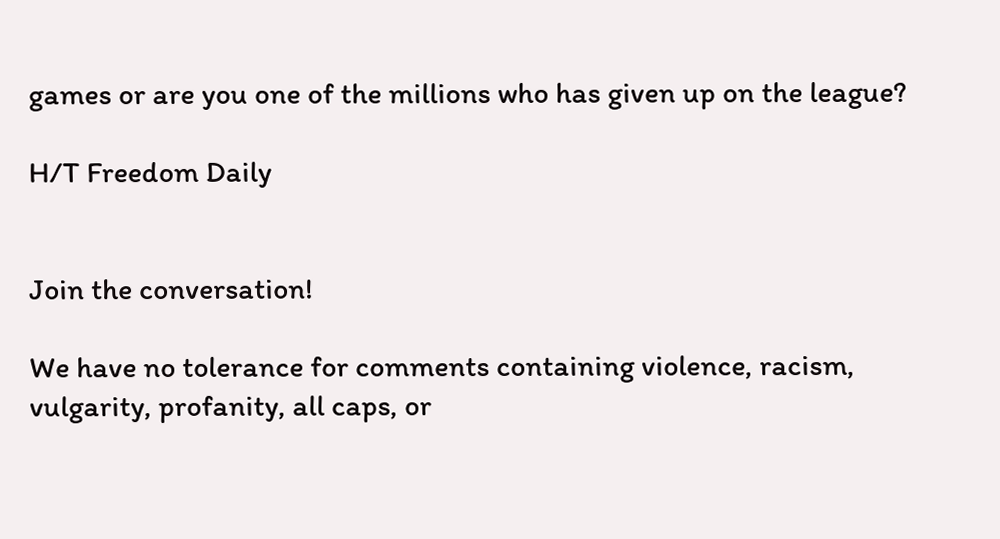games or are you one of the millions who has given up on the league?

H/T Freedom Daily


Join the conversation!

We have no tolerance for comments containing violence, racism, vulgarity, profanity, all caps, or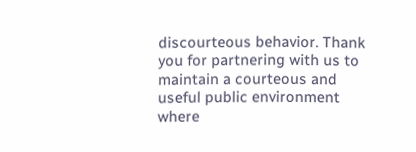discourteous behavior. Thank you for partnering with us to maintain a courteous and useful public environment where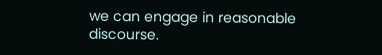we can engage in reasonable discourse.